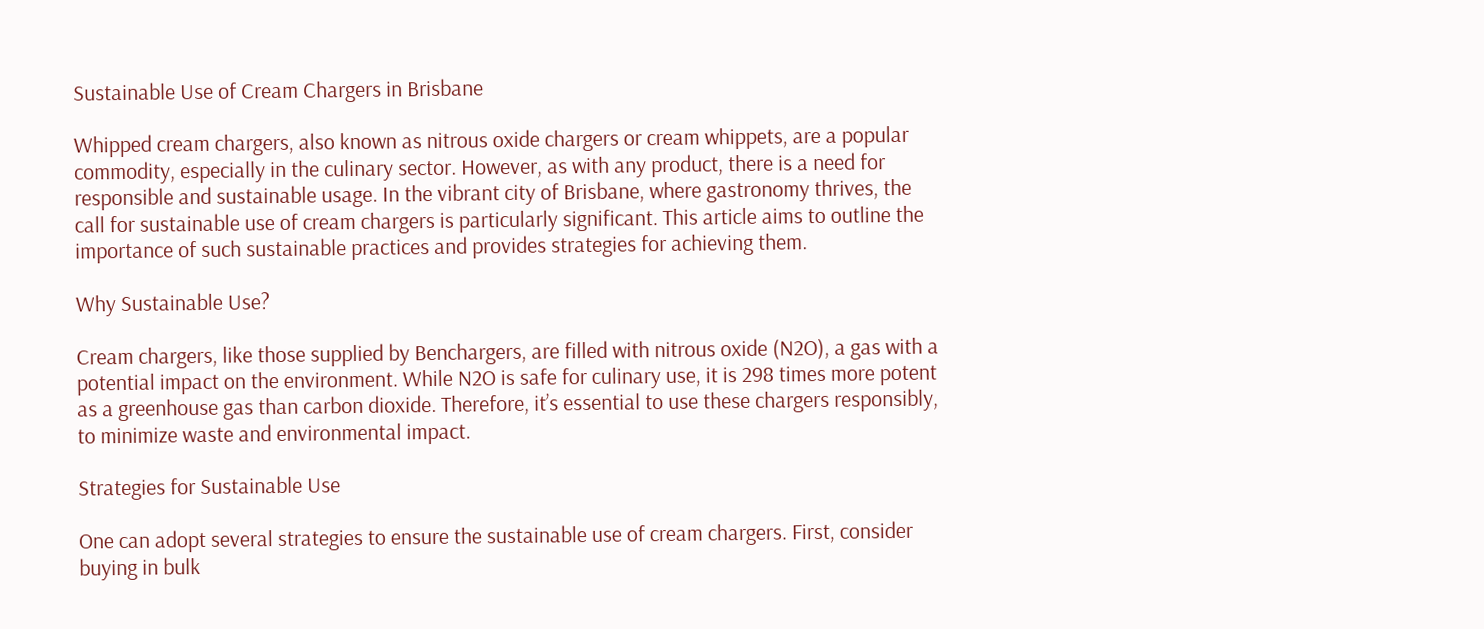Sustainable Use of Cream Chargers in Brisbane

Whipped cream chargers, also known as nitrous oxide chargers or cream whippets, are a popular commodity, especially in the culinary sector. However, as with any product, there is a need for responsible and sustainable usage. In the vibrant city of Brisbane, where gastronomy thrives, the call for sustainable use of cream chargers is particularly significant. This article aims to outline the importance of such sustainable practices and provides strategies for achieving them.

Why Sustainable Use?

Cream chargers, like those supplied by Benchargers, are filled with nitrous oxide (N2O), a gas with a potential impact on the environment. While N2O is safe for culinary use, it is 298 times more potent as a greenhouse gas than carbon dioxide. Therefore, it’s essential to use these chargers responsibly, to minimize waste and environmental impact.

Strategies for Sustainable Use

One can adopt several strategies to ensure the sustainable use of cream chargers. First, consider buying in bulk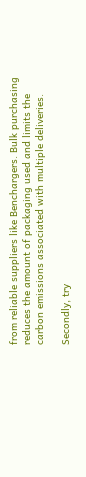from reliable suppliers like Benchargers. Bulk purchasing reduces the amount of packaging used and limits the carbon emissions associated with multiple deliveries.

Secondly, try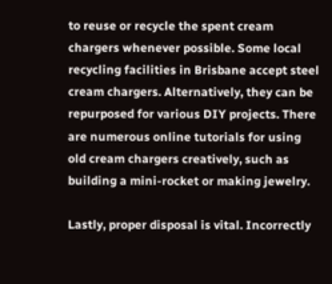to reuse or recycle the spent cream chargers whenever possible. Some local recycling facilities in Brisbane accept steel cream chargers. Alternatively, they can be repurposed for various DIY projects. There are numerous online tutorials for using old cream chargers creatively, such as building a mini-rocket or making jewelry.

Lastly, proper disposal is vital. Incorrectly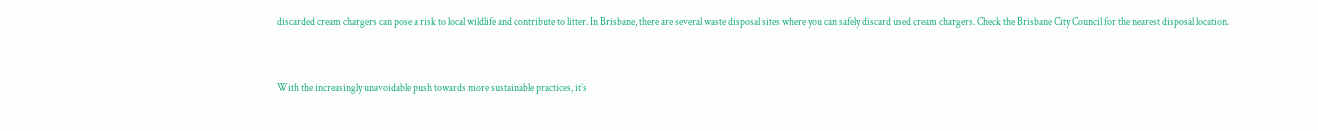discarded cream chargers can pose a risk to local wildlife and contribute to litter. In Brisbane, there are several waste disposal sites where you can safely discard used cream chargers. Check the Brisbane City Council for the nearest disposal location.


With the increasingly unavoidable push towards more sustainable practices, it’s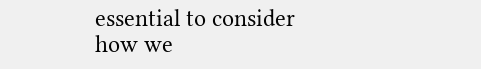essential to consider how we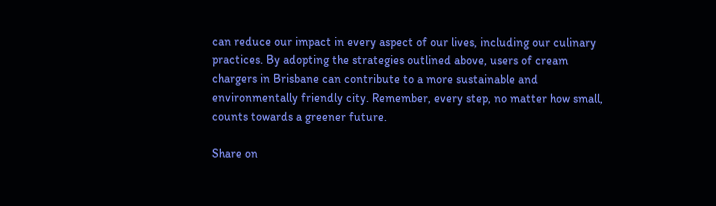can reduce our impact in every aspect of our lives, including our culinary practices. By adopting the strategies outlined above, users of cream chargers in Brisbane can contribute to a more sustainable and environmentally friendly city. Remember, every step, no matter how small, counts towards a greener future.

Share on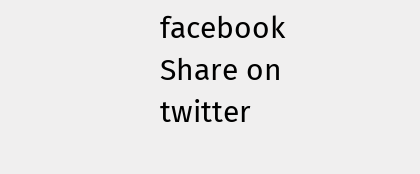facebook
Share on twitter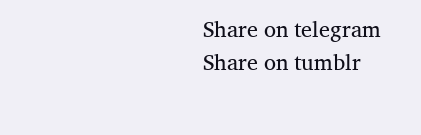Share on telegram
Share on tumblr